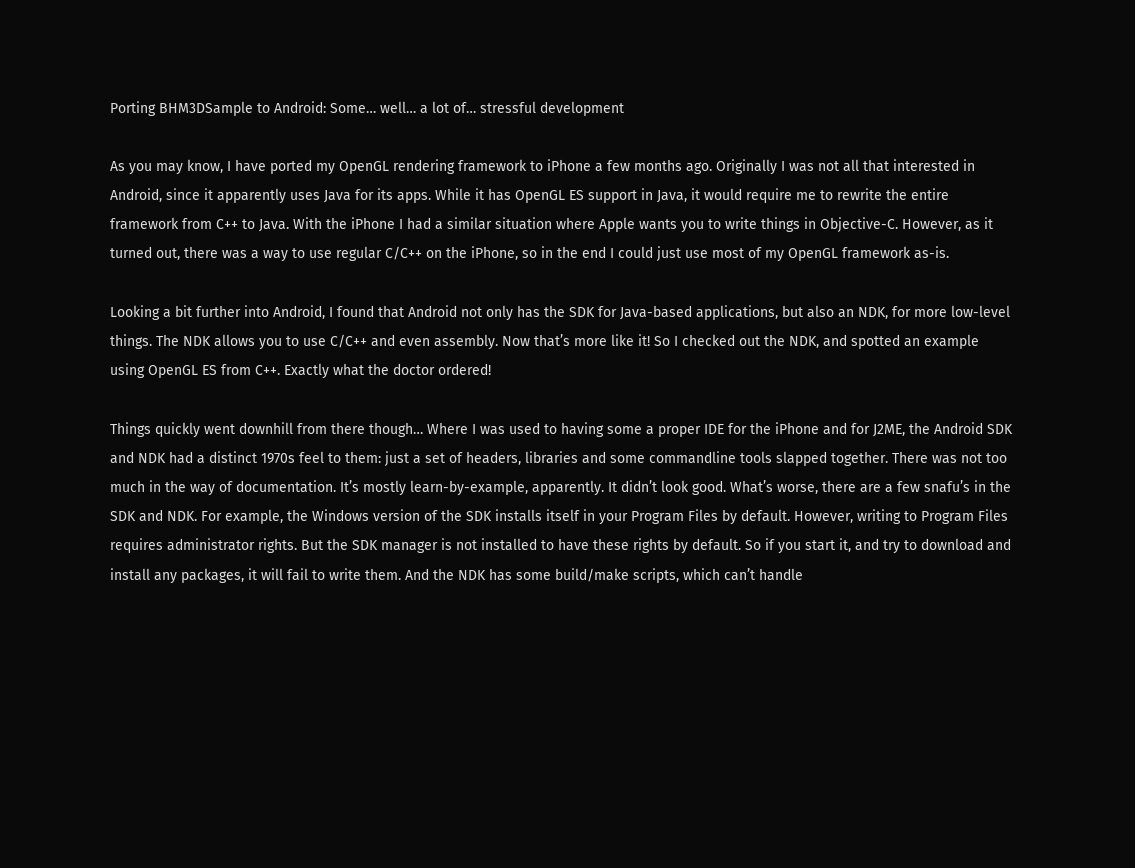Porting BHM3DSample to Android: Some… well… a lot of… stressful development

As you may know, I have ported my OpenGL rendering framework to iPhone a few months ago. Originally I was not all that interested in Android, since it apparently uses Java for its apps. While it has OpenGL ES support in Java, it would require me to rewrite the entire framework from C++ to Java. With the iPhone I had a similar situation where Apple wants you to write things in Objective-C. However, as it turned out, there was a way to use regular C/C++ on the iPhone, so in the end I could just use most of my OpenGL framework as-is.

Looking a bit further into Android, I found that Android not only has the SDK for Java-based applications, but also an NDK, for more low-level things. The NDK allows you to use C/C++ and even assembly. Now that’s more like it! So I checked out the NDK, and spotted an example using OpenGL ES from C++. Exactly what the doctor ordered!

Things quickly went downhill from there though… Where I was used to having some a proper IDE for the iPhone and for J2ME, the Android SDK and NDK had a distinct 1970s feel to them: just a set of headers, libraries and some commandline tools slapped together. There was not too much in the way of documentation. It’s mostly learn-by-example, apparently. It didn’t look good. What’s worse, there are a few snafu’s in the SDK and NDK. For example, the Windows version of the SDK installs itself in your Program Files by default. However, writing to Program Files requires administrator rights. But the SDK manager is not installed to have these rights by default. So if you start it, and try to download and install any packages, it will fail to write them. And the NDK has some build/make scripts, which can’t handle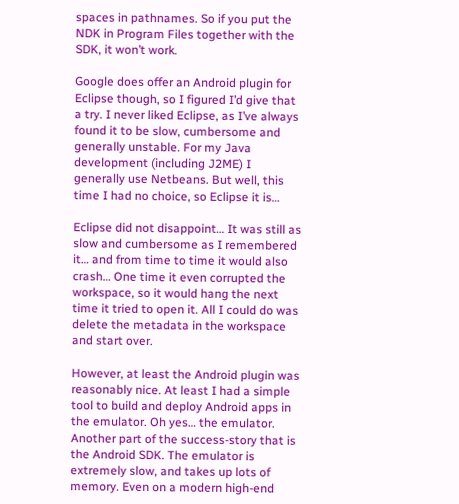spaces in pathnames. So if you put the NDK in Program Files together with the SDK, it won’t work.

Google does offer an Android plugin for Eclipse though, so I figured I’d give that a try. I never liked Eclipse, as I’ve always found it to be slow, cumbersome and generally unstable. For my Java development (including J2ME) I generally use Netbeans. But well, this time I had no choice, so Eclipse it is…

Eclipse did not disappoint… It was still as slow and cumbersome as I remembered it… and from time to time it would also crash… One time it even corrupted the workspace, so it would hang the next time it tried to open it. All I could do was delete the metadata in the workspace and start over.

However, at least the Android plugin was reasonably nice. At least I had a simple tool to build and deploy Android apps in the emulator. Oh yes… the emulator. Another part of the success-story that is the Android SDK. The emulator is extremely slow, and takes up lots of memory. Even on a modern high-end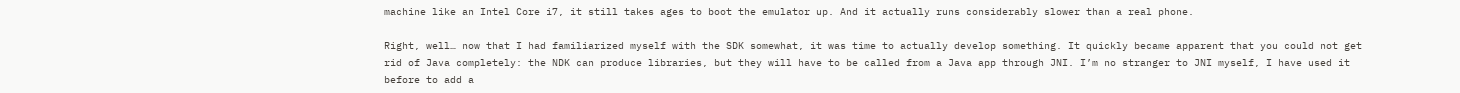machine like an Intel Core i7, it still takes ages to boot the emulator up. And it actually runs considerably slower than a real phone.

Right, well… now that I had familiarized myself with the SDK somewhat, it was time to actually develop something. It quickly became apparent that you could not get rid of Java completely: the NDK can produce libraries, but they will have to be called from a Java app through JNI. I’m no stranger to JNI myself, I have used it before to add a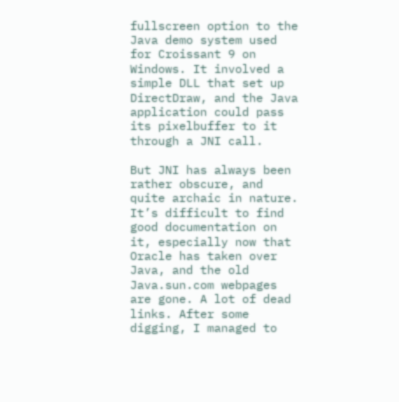fullscreen option to the Java demo system used for Croissant 9 on Windows. It involved a simple DLL that set up DirectDraw, and the Java application could pass its pixelbuffer to it through a JNI call.

But JNI has always been rather obscure, and quite archaic in nature. It’s difficult to find good documentation on it, especially now that Oracle has taken over Java, and the old Java.sun.com webpages are gone. A lot of dead links. After some digging, I managed to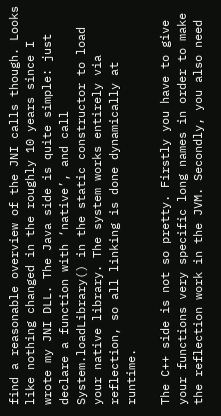find a reasonable overview of the JNI calls though. Looks like nothing changed in the roughly 10 years since I wrote my JNI DLL. The Java side is quite simple: just declare a function with ‘native’, and call System.loadLibrary() in the static constructor to load your native library. The system works entirely via reflection, so all linking is done dynamically at runtime.

The C++ side is not so pretty. Firstly you have to give your functions very specific long names in order to make the reflection work in the JVM. Secondly, you also need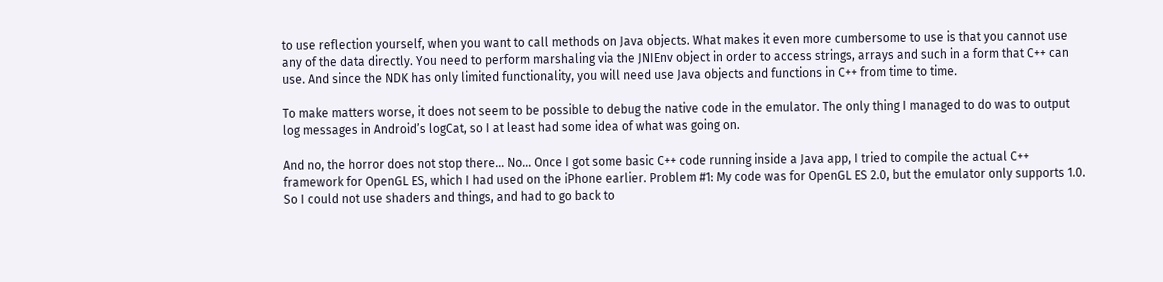to use reflection yourself, when you want to call methods on Java objects. What makes it even more cumbersome to use is that you cannot use any of the data directly. You need to perform marshaling via the JNIEnv object in order to access strings, arrays and such in a form that C++ can use. And since the NDK has only limited functionality, you will need use Java objects and functions in C++ from time to time.

To make matters worse, it does not seem to be possible to debug the native code in the emulator. The only thing I managed to do was to output log messages in Android’s logCat, so I at least had some idea of what was going on.

And no, the horror does not stop there… No… Once I got some basic C++ code running inside a Java app, I tried to compile the actual C++ framework for OpenGL ES, which I had used on the iPhone earlier. Problem #1: My code was for OpenGL ES 2.0, but the emulator only supports 1.0. So I could not use shaders and things, and had to go back to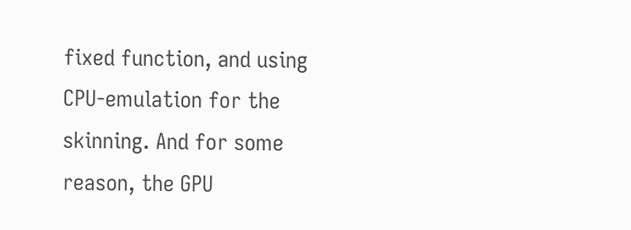fixed function, and using CPU-emulation for the skinning. And for some reason, the GPU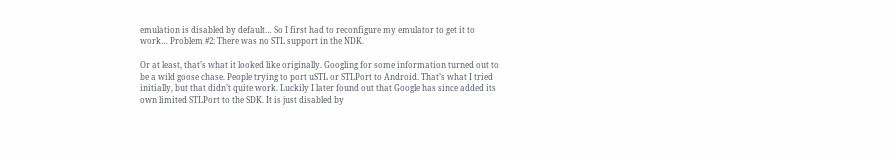emulation is disabled by default… So I first had to reconfigure my emulator to get it to work… Problem #2: There was no STL support in the NDK.

Or at least, that’s what it looked like originally. Googling for some information turned out to be a wild goose chase. People trying to port uSTL or STLPort to Android. That’s what I tried initially, but that didn’t quite work. Luckily I later found out that Google has since added its own limited STLPort to the SDK. It is just disabled by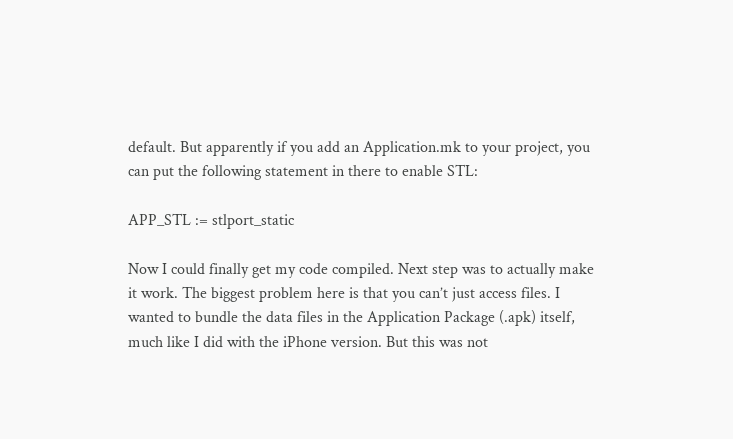default. But apparently if you add an Application.mk to your project, you can put the following statement in there to enable STL:

APP_STL := stlport_static

Now I could finally get my code compiled. Next step was to actually make it work. The biggest problem here is that you can’t just access files. I wanted to bundle the data files in the Application Package (.apk) itself, much like I did with the iPhone version. But this was not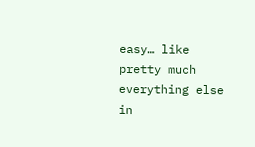easy… like pretty much everything else in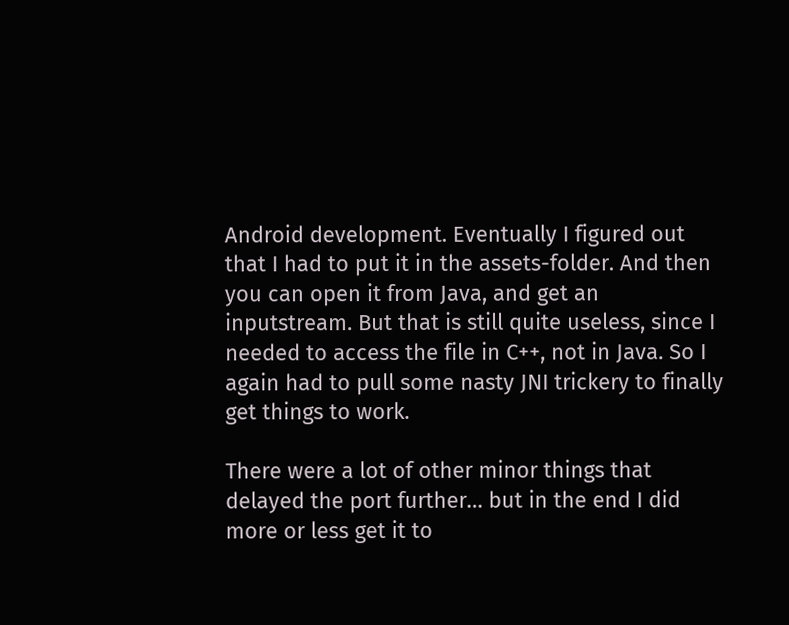Android development. Eventually I figured out that I had to put it in the assets-folder. And then you can open it from Java, and get an inputstream. But that is still quite useless, since I needed to access the file in C++, not in Java. So I again had to pull some nasty JNI trickery to finally get things to work.

There were a lot of other minor things that delayed the port further… but in the end I did more or less get it to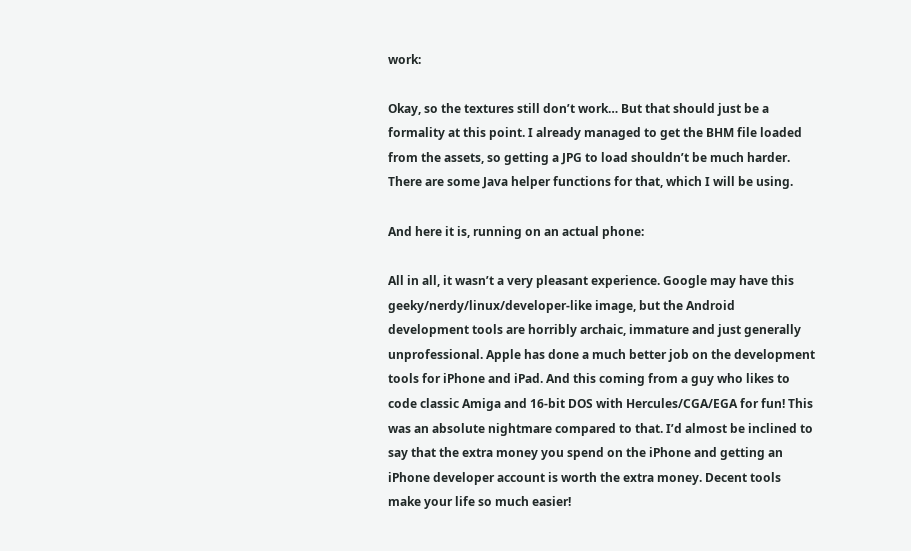work:

Okay, so the textures still don’t work… But that should just be a formality at this point. I already managed to get the BHM file loaded from the assets, so getting a JPG to load shouldn’t be much harder. There are some Java helper functions for that, which I will be using.

And here it is, running on an actual phone:

All in all, it wasn’t a very pleasant experience. Google may have this geeky/nerdy/linux/developer-like image, but the Android development tools are horribly archaic, immature and just generally unprofessional. Apple has done a much better job on the development tools for iPhone and iPad. And this coming from a guy who likes to code classic Amiga and 16-bit DOS with Hercules/CGA/EGA for fun! This was an absolute nightmare compared to that. I’d almost be inclined to say that the extra money you spend on the iPhone and getting an iPhone developer account is worth the extra money. Decent tools make your life so much easier!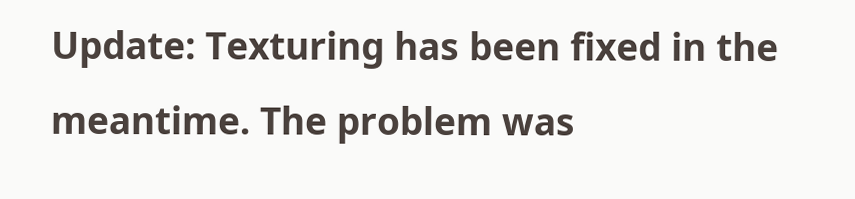Update: Texturing has been fixed in the meantime. The problem was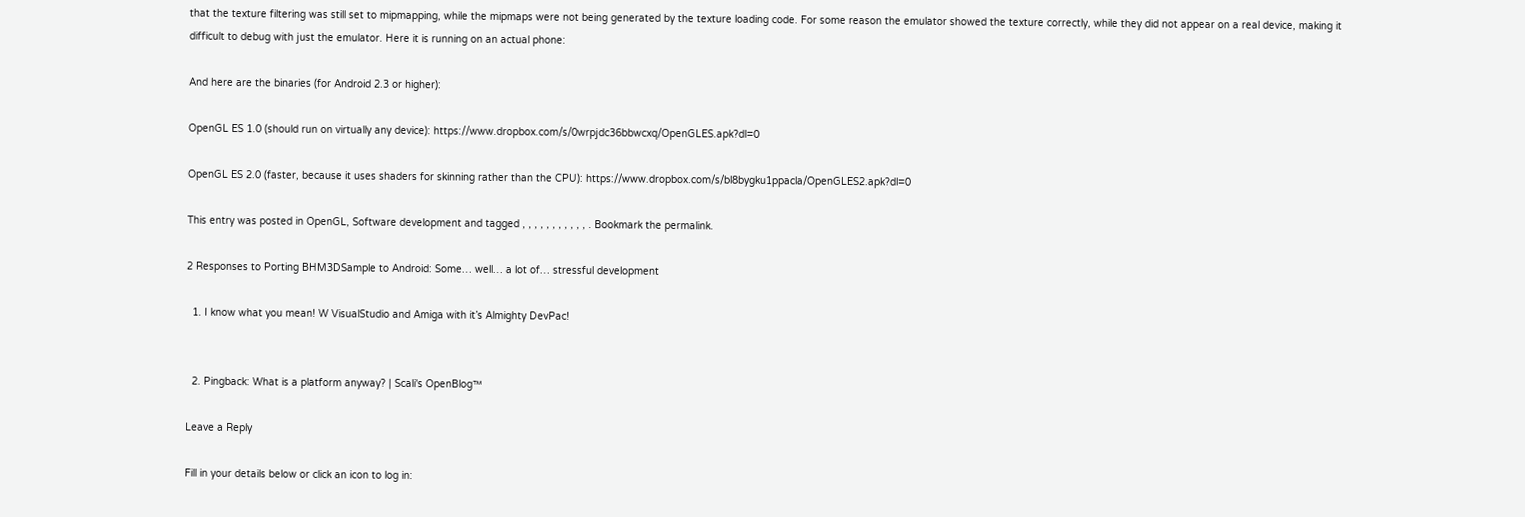that the texture filtering was still set to mipmapping, while the mipmaps were not being generated by the texture loading code. For some reason the emulator showed the texture correctly, while they did not appear on a real device, making it difficult to debug with just the emulator. Here it is running on an actual phone:

And here are the binaries (for Android 2.3 or higher):

OpenGL ES 1.0 (should run on virtually any device): https://www.dropbox.com/s/0wrpjdc36bbwcxq/OpenGLES.apk?dl=0

OpenGL ES 2.0 (faster, because it uses shaders for skinning rather than the CPU): https://www.dropbox.com/s/bl8bygku1ppacla/OpenGLES2.apk?dl=0

This entry was posted in OpenGL, Software development and tagged , , , , , , , , , , , . Bookmark the permalink.

2 Responses to Porting BHM3DSample to Android: Some… well… a lot of… stressful development

  1. I know what you mean! W VisualStudio and Amiga with it’s Almighty DevPac!


  2. Pingback: What is a platform anyway? | Scali's OpenBlog™

Leave a Reply

Fill in your details below or click an icon to log in: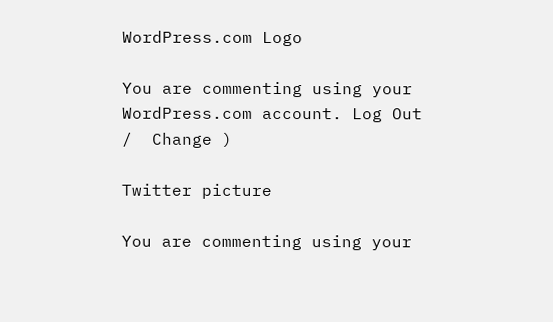WordPress.com Logo

You are commenting using your WordPress.com account. Log Out /  Change )

Twitter picture

You are commenting using your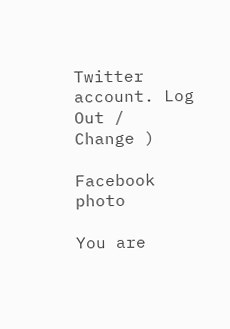Twitter account. Log Out /  Change )

Facebook photo

You are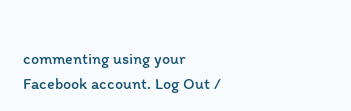commenting using your Facebook account. Log Out /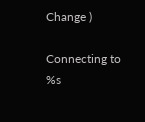Change )

Connecting to %s